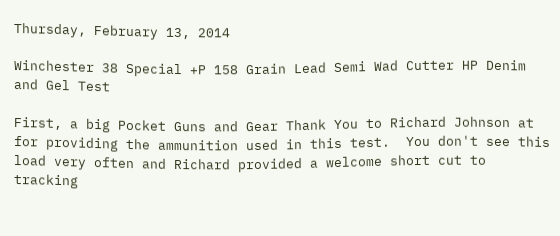Thursday, February 13, 2014

Winchester 38 Special +P 158 Grain Lead Semi Wad Cutter HP Denim and Gel Test

First, a big Pocket Guns and Gear Thank You to Richard Johnson at for providing the ammunition used in this test.  You don't see this load very often and Richard provided a welcome short cut to tracking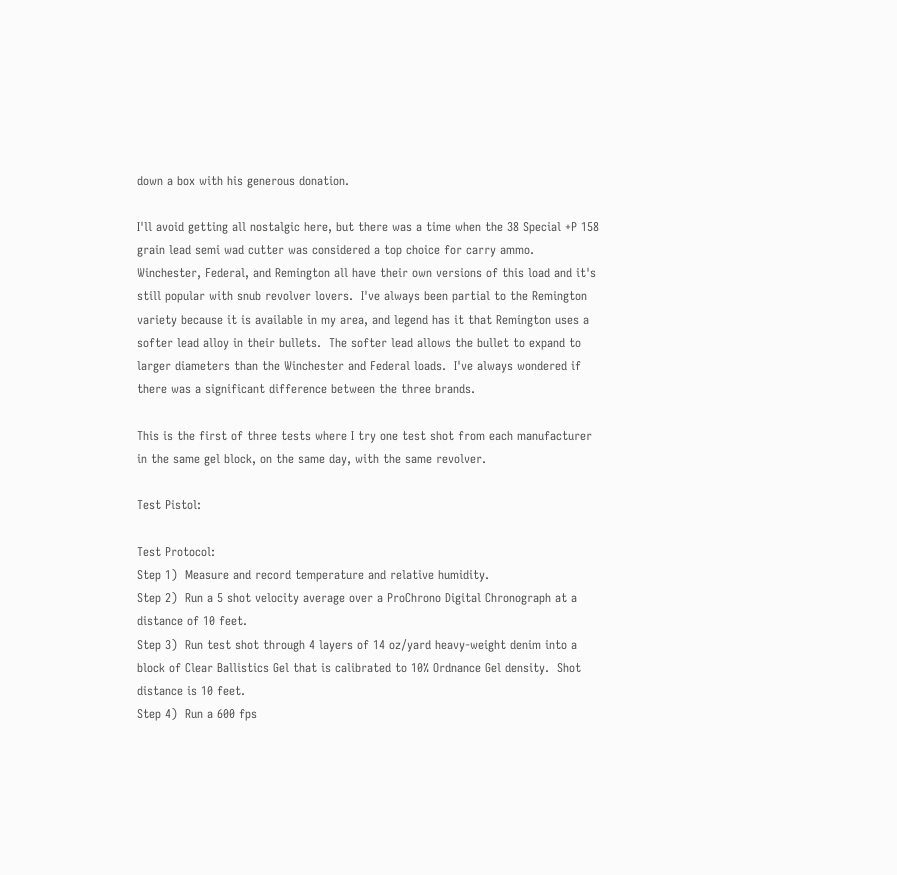down a box with his generous donation.

I'll avoid getting all nostalgic here, but there was a time when the 38 Special +P 158 grain lead semi wad cutter was considered a top choice for carry ammo.  Winchester, Federal, and Remington all have their own versions of this load and it's still popular with snub revolver lovers.  I've always been partial to the Remington variety because it is available in my area, and legend has it that Remington uses a softer lead alloy in their bullets.  The softer lead allows the bullet to expand to larger diameters than the Winchester and Federal loads.  I've always wondered if there was a significant difference between the three brands.

This is the first of three tests where I try one test shot from each manufacturer in the same gel block, on the same day, with the same revolver.

Test Pistol:

Test Protocol:
Step 1)  Measure and record temperature and relative humidity.
Step 2)  Run a 5 shot velocity average over a ProChrono Digital Chronograph at a distance of 10 feet.
Step 3)  Run test shot through 4 layers of 14 oz/yard heavy-weight denim into a block of Clear Ballistics Gel that is calibrated to 10% Ordnance Gel density.  Shot distance is 10 feet.
Step 4)  Run a 600 fps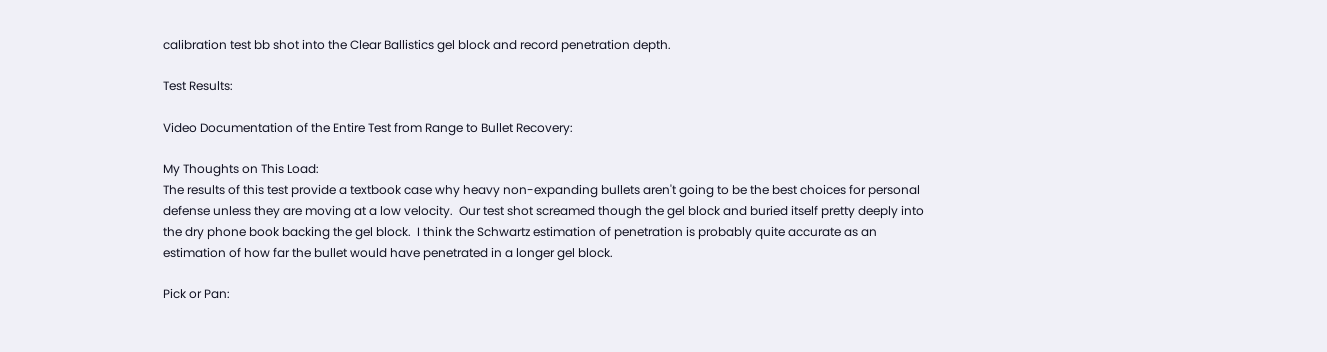calibration test bb shot into the Clear Ballistics gel block and record penetration depth.

Test Results:

Video Documentation of the Entire Test from Range to Bullet Recovery:

My Thoughts on This Load:
The results of this test provide a textbook case why heavy non-expanding bullets aren't going to be the best choices for personal defense unless they are moving at a low velocity.  Our test shot screamed though the gel block and buried itself pretty deeply into the dry phone book backing the gel block.  I think the Schwartz estimation of penetration is probably quite accurate as an estimation of how far the bullet would have penetrated in a longer gel block.

Pick or Pan: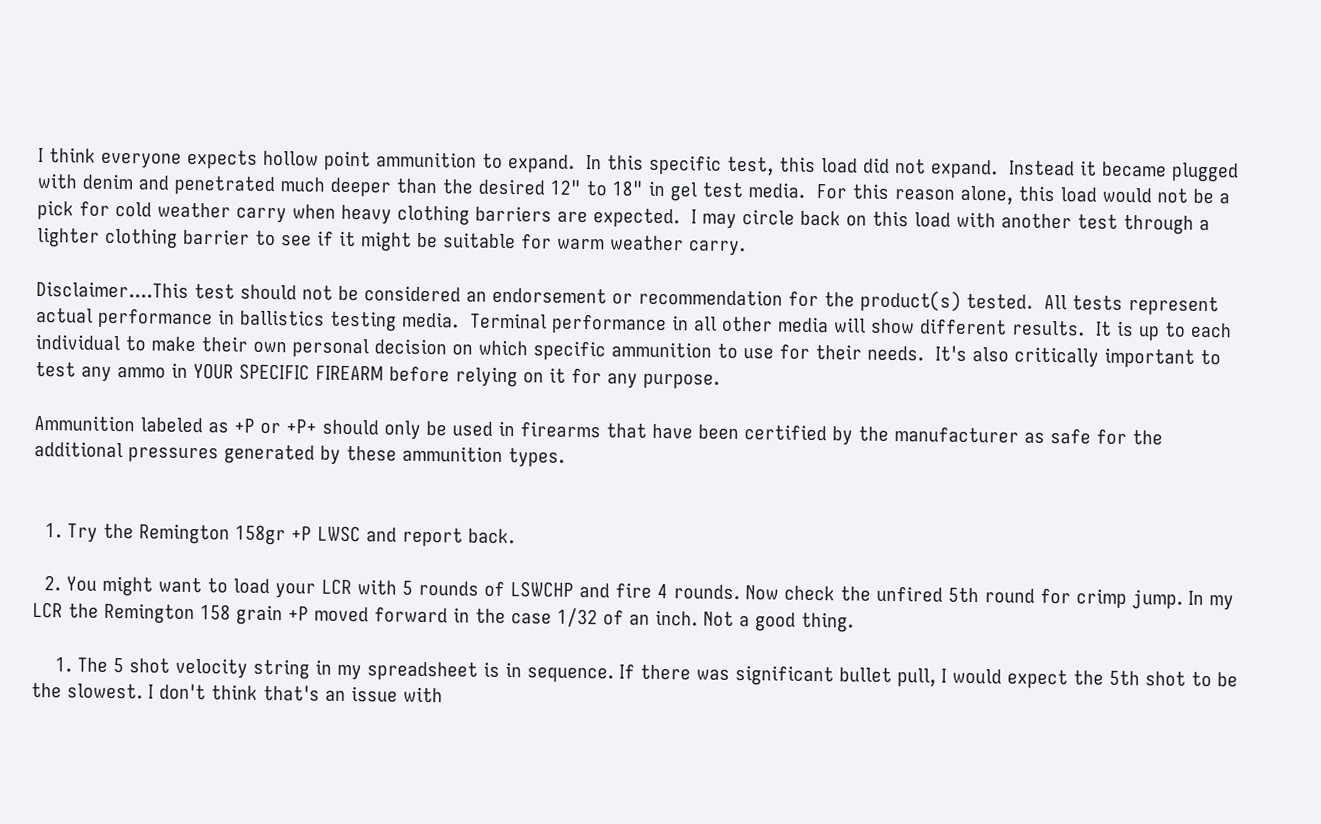I think everyone expects hollow point ammunition to expand.  In this specific test, this load did not expand.  Instead it became plugged with denim and penetrated much deeper than the desired 12" to 18" in gel test media.  For this reason alone, this load would not be a pick for cold weather carry when heavy clothing barriers are expected.  I may circle back on this load with another test through a lighter clothing barrier to see if it might be suitable for warm weather carry.

Disclaimer....This test should not be considered an endorsement or recommendation for the product(s) tested.  All tests represent actual performance in ballistics testing media.  Terminal performance in all other media will show different results.  It is up to each individual to make their own personal decision on which specific ammunition to use for their needs.  It's also critically important to test any ammo in YOUR SPECIFIC FIREARM before relying on it for any purpose.

Ammunition labeled as +P or +P+ should only be used in firearms that have been certified by the manufacturer as safe for the additional pressures generated by these ammunition types.


  1. Try the Remington 158gr +P LWSC and report back.

  2. You might want to load your LCR with 5 rounds of LSWCHP and fire 4 rounds. Now check the unfired 5th round for crimp jump. In my LCR the Remington 158 grain +P moved forward in the case 1/32 of an inch. Not a good thing.

    1. The 5 shot velocity string in my spreadsheet is in sequence. If there was significant bullet pull, I would expect the 5th shot to be the slowest. I don't think that's an issue with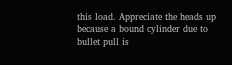this load. Appreciate the heads up because a bound cylinder due to bullet pull is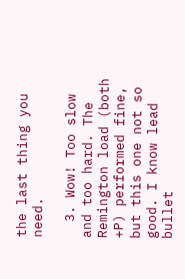the last thing you need.

  3. Wow! Too slow and too hard. The Remington load (both +P) performed fine, but this one not so good. I know lead bullet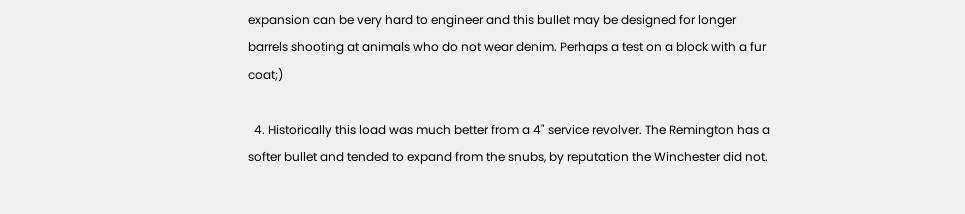expansion can be very hard to engineer and this bullet may be designed for longer barrels shooting at animals who do not wear denim. Perhaps a test on a block with a fur coat;)

  4. Historically this load was much better from a 4" service revolver. The Remington has a softer bullet and tended to expand from the snubs, by reputation the Winchester did not.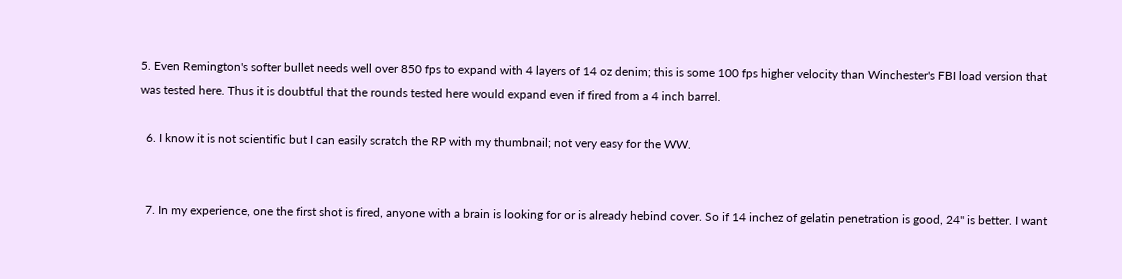5. Even Remington's softer bullet needs well over 850 fps to expand with 4 layers of 14 oz denim; this is some 100 fps higher velocity than Winchester's FBI load version that was tested here. Thus it is doubtful that the rounds tested here would expand even if fired from a 4 inch barrel.

  6. I know it is not scientific but I can easily scratch the RP with my thumbnail; not very easy for the WW.


  7. In my experience, one the first shot is fired, anyone with a brain is looking for or is already hebind cover. So if 14 inchez of gelatin penetration is good, 24" is better. I want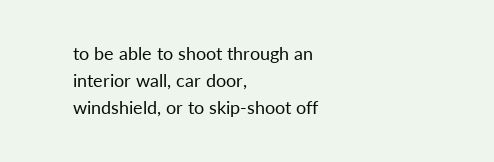to be able to shoot through an interior wall, car door, windshield, or to skip-shoot off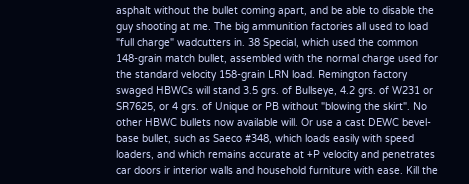asphalt without the bullet coming apart, and be able to disable the guy shooting at me. The big ammunition factories all used to load "full charge" wadcutters in. 38 Special, which used the common 148-grain match bullet, assembled with the normal charge used for the standard velocity 158-grain LRN load. Remington factory swaged HBWCs will stand 3.5 grs. of Bullseye, 4.2 grs. of W231 or SR7625, or 4 grs. of Unique or PB without "blowing the skirt". No other HBWC bullets now available will. Or use a cast DEWC bevel-base bullet, such as Saeco #348, which loads easily with speed loaders, and which remains accurate at +P velocity and penetrates car doors ir interior walls and household furniture with ease. Kill the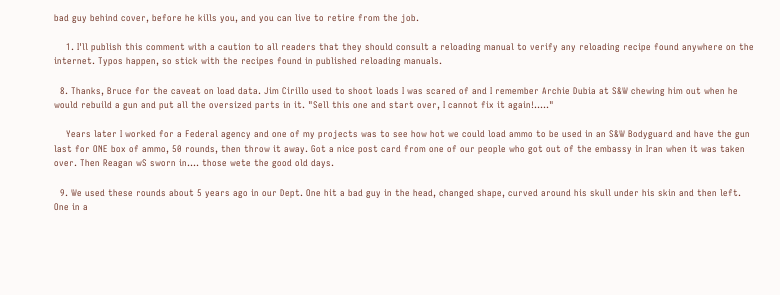bad guy behind cover, before he kills you, and you can live to retire from the job.

    1. I'll publish this comment with a caution to all readers that they should consult a reloading manual to verify any reloading recipe found anywhere on the internet. Typos happen, so stick with the recipes found in published reloading manuals.

  8. Thanks, Bruce for the caveat on load data. Jim Cirillo used to shoot loads I was scared of and I remember Archie Dubia at S&W chewing him out when he would rebuild a gun and put all the oversized parts in it. "Sell this one and start over, I cannot fix it again!....."

    Years later I worked for a Federal agency and one of my projects was to see how hot we could load ammo to be used in an S&W Bodyguard and have the gun last for ONE box of ammo, 50 rounds, then throw it away. Got a nice post card from one of our people who got out of the embassy in Iran when it was taken over. Then Reagan wS sworn in.... those wete the good old days.

  9. We used these rounds about 5 years ago in our Dept. One hit a bad guy in the head, changed shape, curved around his skull under his skin and then left. One in a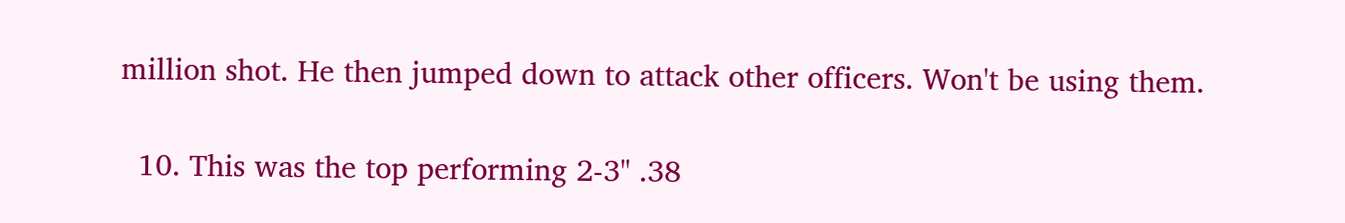million shot. He then jumped down to attack other officers. Won't be using them.

  10. This was the top performing 2-3" .38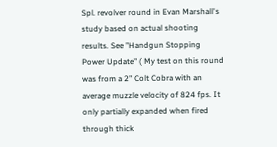Spl. revolver round in Evan Marshall's study based on actual shooting results. See "Handgun Stopping Power Update" ( My test on this round was from a 2" Colt Cobra with an average muzzle velocity of 824 fps. It only partially expanded when fired through thick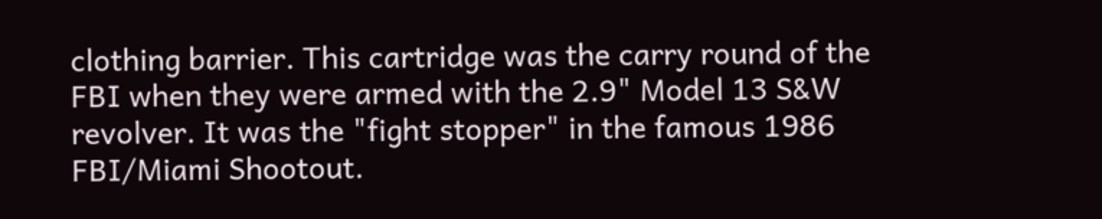clothing barrier. This cartridge was the carry round of the FBI when they were armed with the 2.9" Model 13 S&W revolver. It was the "fight stopper" in the famous 1986 FBI/Miami Shootout.